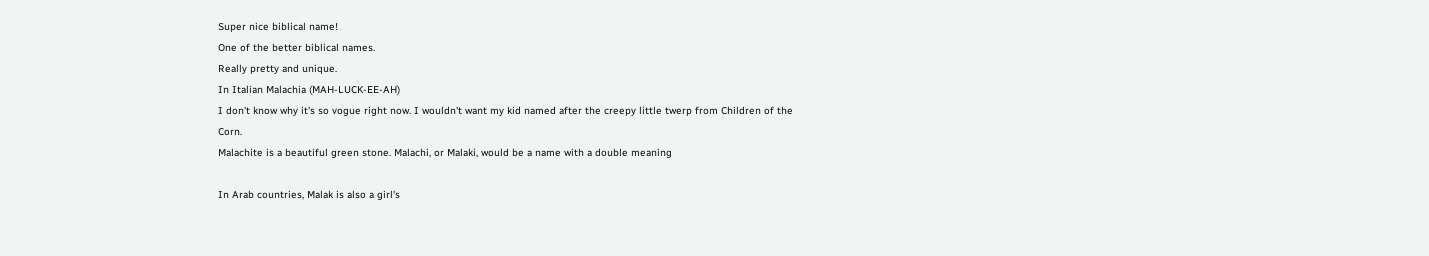Super nice biblical name!
One of the better biblical names.
Really pretty and unique.
In Italian Malachia (MAH-LUCK-EE-AH)
I don't know why it's so vogue right now. I wouldn't want my kid named after the creepy little twerp from Children of the Corn.
Malachite is a beautiful green stone. Malachi, or Malaki, would be a name with a double meaning

In Arab countries, Malak is also a girl's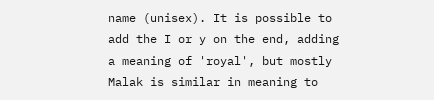name (unisex). It is possible to add the I or y on the end, adding a meaning of 'royal', but mostly Malak is similar in meaning to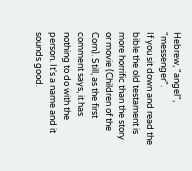Hebrew, "angel", "messenger".
If you sit down and read the bible the old testament is more horrific than the story or movie (Children of the Corn). Still, as the first comment says, it has nothing to do with the person. It's a name and it sounds good.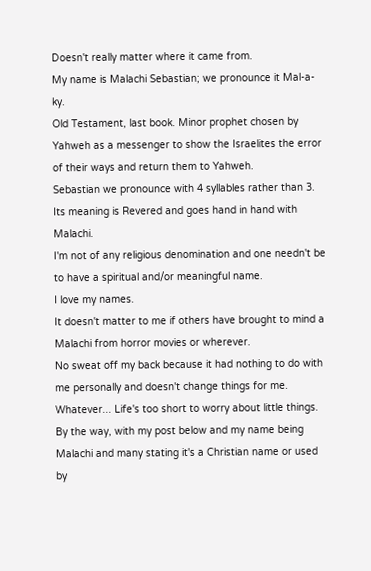Doesn't really matter where it came from.
My name is Malachi Sebastian; we pronounce it Mal-a-ky.
Old Testament, last book. Minor prophet chosen by Yahweh as a messenger to show the Israelites the error of their ways and return them to Yahweh.
Sebastian we pronounce with 4 syllables rather than 3. Its meaning is Revered and goes hand in hand with Malachi.
I'm not of any religious denomination and one needn't be to have a spiritual and/or meaningful name.
I love my names.
It doesn't matter to me if others have brought to mind a Malachi from horror movies or wherever.
No sweat off my back because it had nothing to do with me personally and doesn't change things for me.
Whatever... Life's too short to worry about little things.
By the way, with my post below and my name being Malachi and many stating it's a Christian name or used by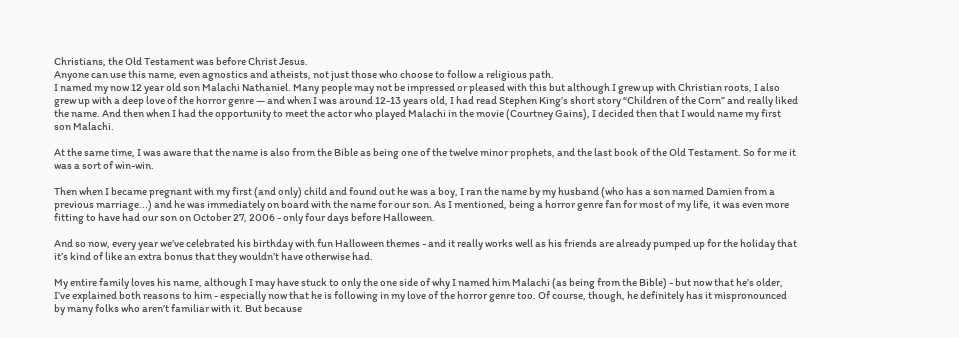Christians, the Old Testament was before Christ Jesus.
Anyone can use this name, even agnostics and atheists, not just those who choose to follow a religious path.
I named my now 12 year old son Malachi Nathaniel. Many people may not be impressed or pleased with this but although I grew up with Christian roots, I also grew up with a deep love of the horror genre — and when I was around 12-13 years old, I had read Stephen King’s short story “Children of the Corn” and really liked the name. And then when I had the opportunity to meet the actor who played Malachi in the movie (Courtney Gains), I decided then that I would name my first son Malachi.

At the same time, I was aware that the name is also from the Bible as being one of the twelve minor prophets, and the last book of the Old Testament. So for me it was a sort of win-win.

Then when I became pregnant with my first (and only) child and found out he was a boy, I ran the name by my husband (who has a son named Damien from a previous marriage...) and he was immediately on board with the name for our son. As I mentioned, being a horror genre fan for most of my life, it was even more fitting to have had our son on October 27, 2006 - only four days before Halloween.

And so now, every year we’ve celebrated his birthday with fun Halloween themes - and it really works well as his friends are already pumped up for the holiday that it’s kind of like an extra bonus that they wouldn’t have otherwise had.

My entire family loves his name, although I may have stuck to only the one side of why I named him Malachi (as being from the Bible) - but now that he’s older, I’ve explained both reasons to him - especially now that he is following in my love of the horror genre too. Of course, though, he definitely has it mispronounced by many folks who aren’t familiar with it. But because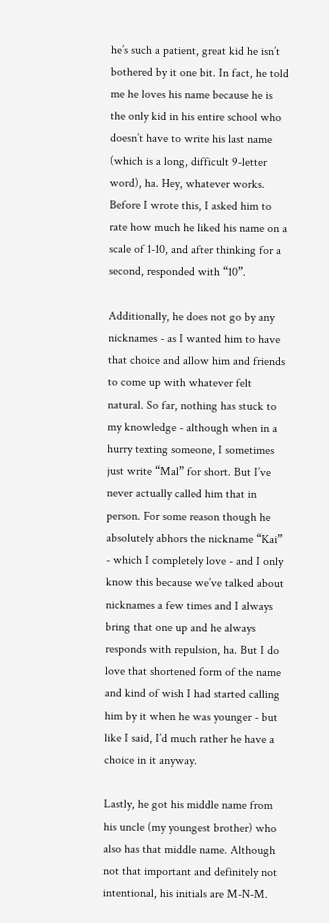he’s such a patient, great kid he isn’t bothered by it one bit. In fact, he told me he loves his name because he is the only kid in his entire school who doesn’t have to write his last name (which is a long, difficult 9-letter word), ha. Hey, whatever works. Before I wrote this, I asked him to rate how much he liked his name on a scale of 1-10, and after thinking for a second, responded with “10”.

Additionally, he does not go by any nicknames - as I wanted him to have that choice and allow him and friends to come up with whatever felt natural. So far, nothing has stuck to my knowledge - although when in a hurry texting someone, I sometimes just write “Mal” for short. But I’ve never actually called him that in person. For some reason though he absolutely abhors the nickname “Kai” - which I completely love - and I only know this because we’ve talked about nicknames a few times and I always bring that one up and he always responds with repulsion, ha. But I do love that shortened form of the name and kind of wish I had started calling him by it when he was younger - but like I said, I’d much rather he have a choice in it anyway.

Lastly, he got his middle name from his uncle (my youngest brother) who also has that middle name. Although not that important and definitely not intentional, his initials are M-N-M.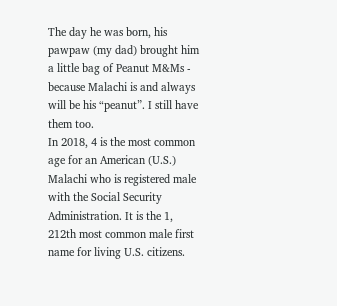The day he was born, his pawpaw (my dad) brought him a little bag of Peanut M&Ms - because Malachi is and always will be his “peanut”. I still have them too.
In 2018, 4 is the most common age for an American (U.S.) Malachi who is registered male with the Social Security Administration. It is the 1, 212th most common male first name for living U.S. citizens.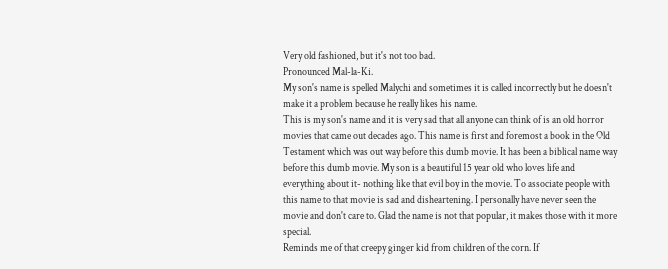Very old fashioned, but it's not too bad.
Pronounced Mal-la-Ki.
My son's name is spelled Malychi and sometimes it is called incorrectly but he doesn't make it a problem because he really likes his name.
This is my son's name and it is very sad that all anyone can think of is an old horror movies that came out decades ago. This name is first and foremost a book in the Old Testament which was out way before this dumb movie. It has been a biblical name way before this dumb movie. My son is a beautiful 15 year old who loves life and everything about it- nothing like that evil boy in the movie. To associate people with this name to that movie is sad and disheartening. I personally have never seen the movie and don't care to. Glad the name is not that popular, it makes those with it more special.
Reminds me of that creepy ginger kid from children of the corn. If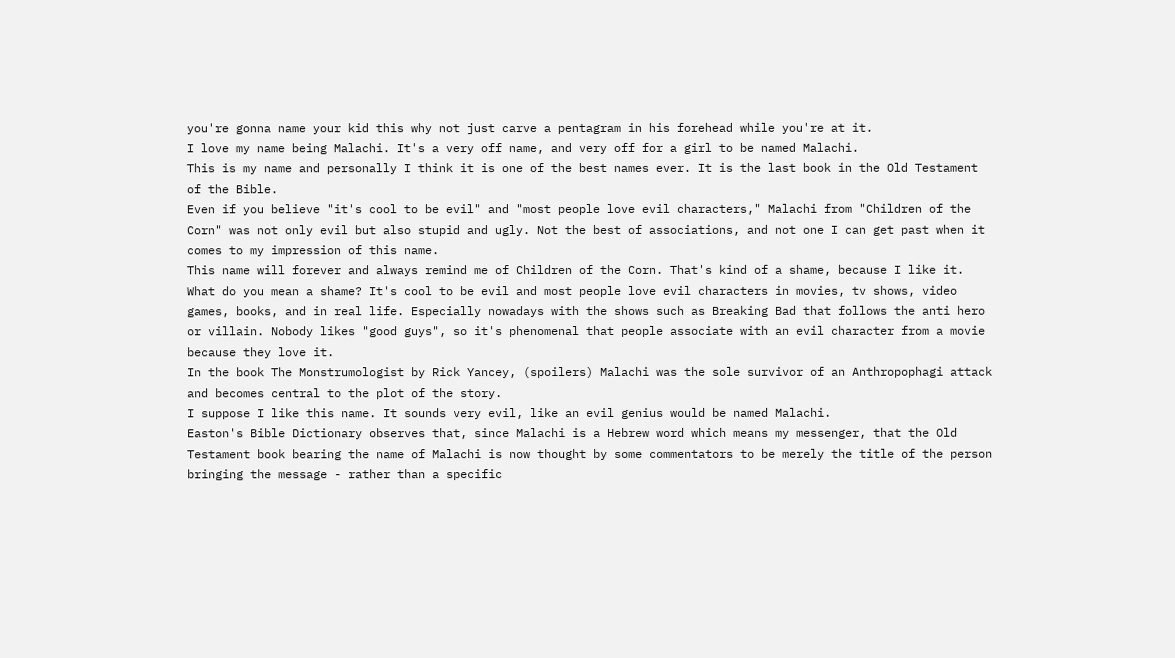you're gonna name your kid this why not just carve a pentagram in his forehead while you're at it.
I love my name being Malachi. It's a very off name, and very off for a girl to be named Malachi.
This is my name and personally I think it is one of the best names ever. It is the last book in the Old Testament of the Bible.
Even if you believe "it's cool to be evil" and "most people love evil characters," Malachi from "Children of the Corn" was not only evil but also stupid and ugly. Not the best of associations, and not one I can get past when it comes to my impression of this name.
This name will forever and always remind me of Children of the Corn. That's kind of a shame, because I like it.
What do you mean a shame? It's cool to be evil and most people love evil characters in movies, tv shows, video games, books, and in real life. Especially nowadays with the shows such as Breaking Bad that follows the anti hero or villain. Nobody likes "good guys", so it's phenomenal that people associate with an evil character from a movie because they love it.
In the book The Monstrumologist by Rick Yancey, (spoilers) Malachi was the sole survivor of an Anthropophagi attack and becomes central to the plot of the story.
I suppose I like this name. It sounds very evil, like an evil genius would be named Malachi.
Easton's Bible Dictionary observes that, since Malachi is a Hebrew word which means my messenger, that the Old Testament book bearing the name of Malachi is now thought by some commentators to be merely the title of the person bringing the message - rather than a specific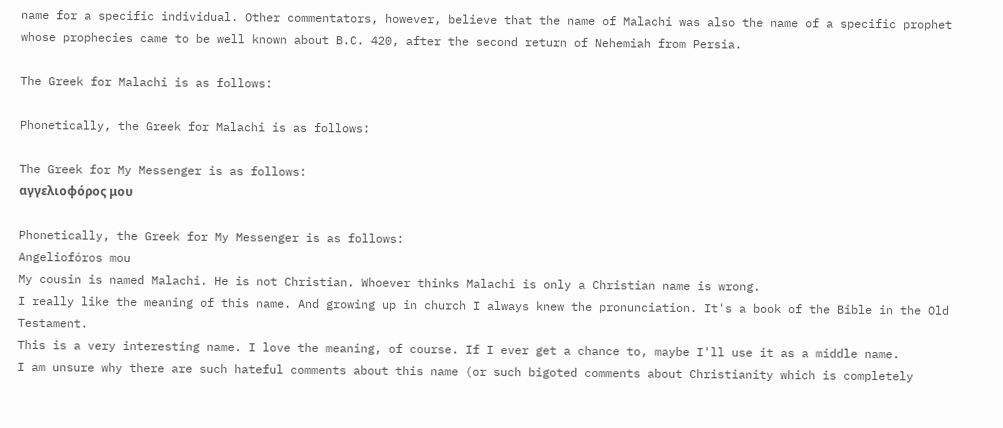name for a specific individual. Other commentators, however, believe that the name of Malachi was also the name of a specific prophet whose prophecies came to be well known about B.C. 420, after the second return of Nehemiah from Persia.

The Greek for Malachi is as follows:

Phonetically, the Greek for Malachi is as follows:

The Greek for My Messenger is as follows:
αγγελιοφόρος μου

Phonetically, the Greek for My Messenger is as follows:
Angeliofóros mou
My cousin is named Malachi. He is not Christian. Whoever thinks Malachi is only a Christian name is wrong.
I really like the meaning of this name. And growing up in church I always knew the pronunciation. It's a book of the Bible in the Old Testament.
This is a very interesting name. I love the meaning, of course. If I ever get a chance to, maybe I'll use it as a middle name.
I am unsure why there are such hateful comments about this name (or such bigoted comments about Christianity which is completely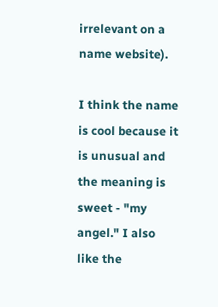irrelevant on a name website).

I think the name is cool because it is unusual and the meaning is sweet - "my angel." I also like the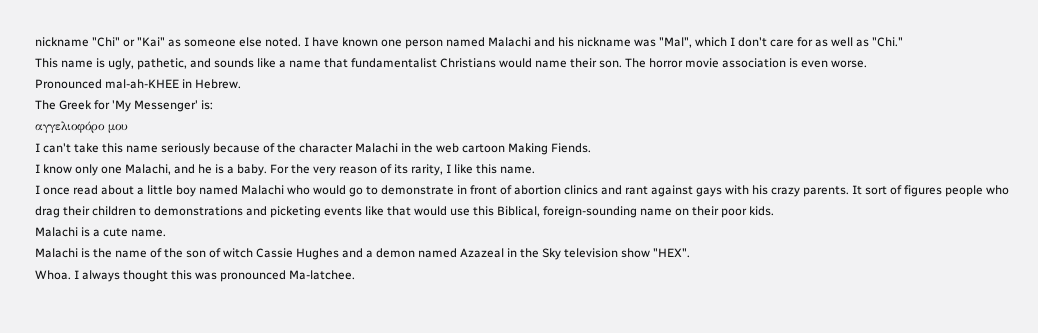nickname "Chi" or "Kai" as someone else noted. I have known one person named Malachi and his nickname was "Mal", which I don't care for as well as "Chi."
This name is ugly, pathetic, and sounds like a name that fundamentalist Christians would name their son. The horror movie association is even worse.
Pronounced mal-ah-KHEE in Hebrew.
The Greek for 'My Messenger' is:
αγγελιοφόρο μου
I can't take this name seriously because of the character Malachi in the web cartoon Making Fiends.
I know only one Malachi, and he is a baby. For the very reason of its rarity, I like this name.
I once read about a little boy named Malachi who would go to demonstrate in front of abortion clinics and rant against gays with his crazy parents. It sort of figures people who drag their children to demonstrations and picketing events like that would use this Biblical, foreign-sounding name on their poor kids.
Malachi is a cute name.
Malachi is the name of the son of witch Cassie Hughes and a demon named Azazeal in the Sky television show "HEX".
Whoa. I always thought this was pronounced Ma-latchee.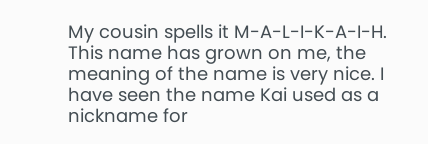My cousin spells it M-A-L-I-K-A-I-H.
This name has grown on me, the meaning of the name is very nice. I have seen the name Kai used as a nickname for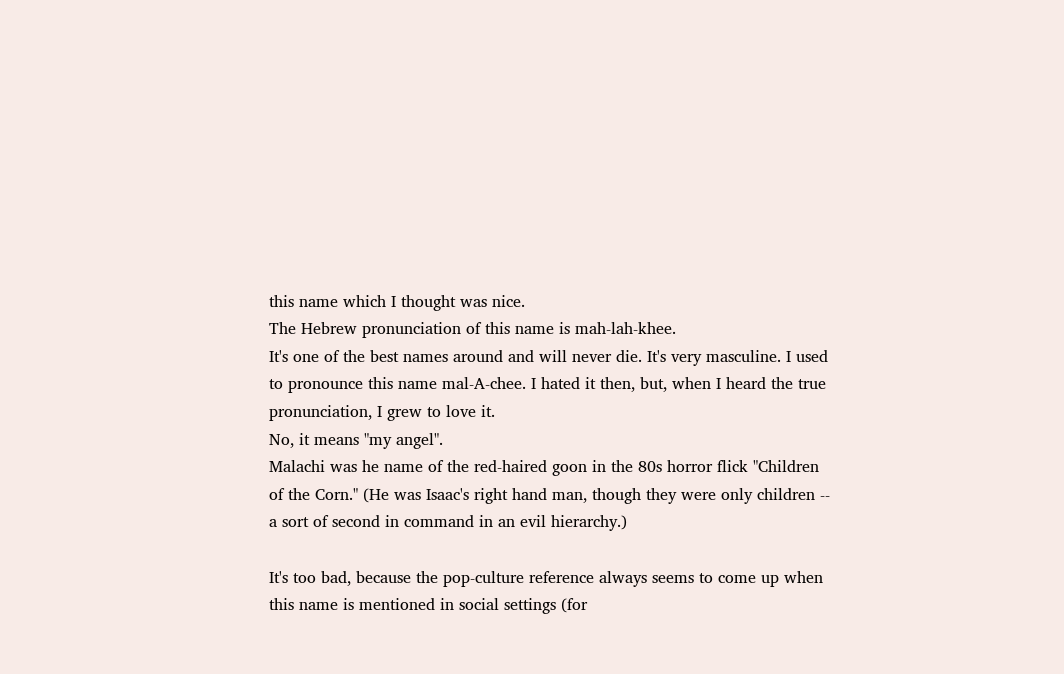this name which I thought was nice.
The Hebrew pronunciation of this name is mah-lah-khee.
It's one of the best names around and will never die. It's very masculine. I used to pronounce this name mal-A-chee. I hated it then, but, when I heard the true pronunciation, I grew to love it.
No, it means "my angel".
Malachi was he name of the red-haired goon in the 80s horror flick "Children of the Corn." (He was Isaac's right hand man, though they were only children -- a sort of second in command in an evil hierarchy.)

It's too bad, because the pop-culture reference always seems to come up when this name is mentioned in social settings (for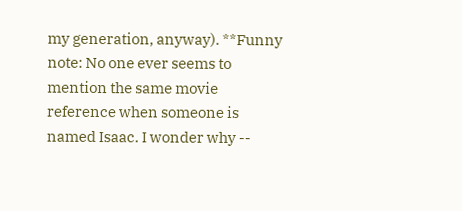my generation, anyway). **Funny note: No one ever seems to mention the same movie reference when someone is named Isaac. I wonder why --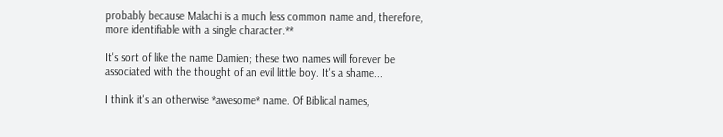probably because Malachi is a much less common name and, therefore, more identifiable with a single character.**

It's sort of like the name Damien; these two names will forever be associated with the thought of an evil little boy. It's a shame...

I think it's an otherwise *awesome* name. Of Biblical names,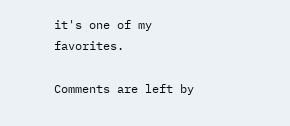it's one of my favorites.

Comments are left by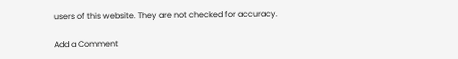users of this website. They are not checked for accuracy.

Add a Comment